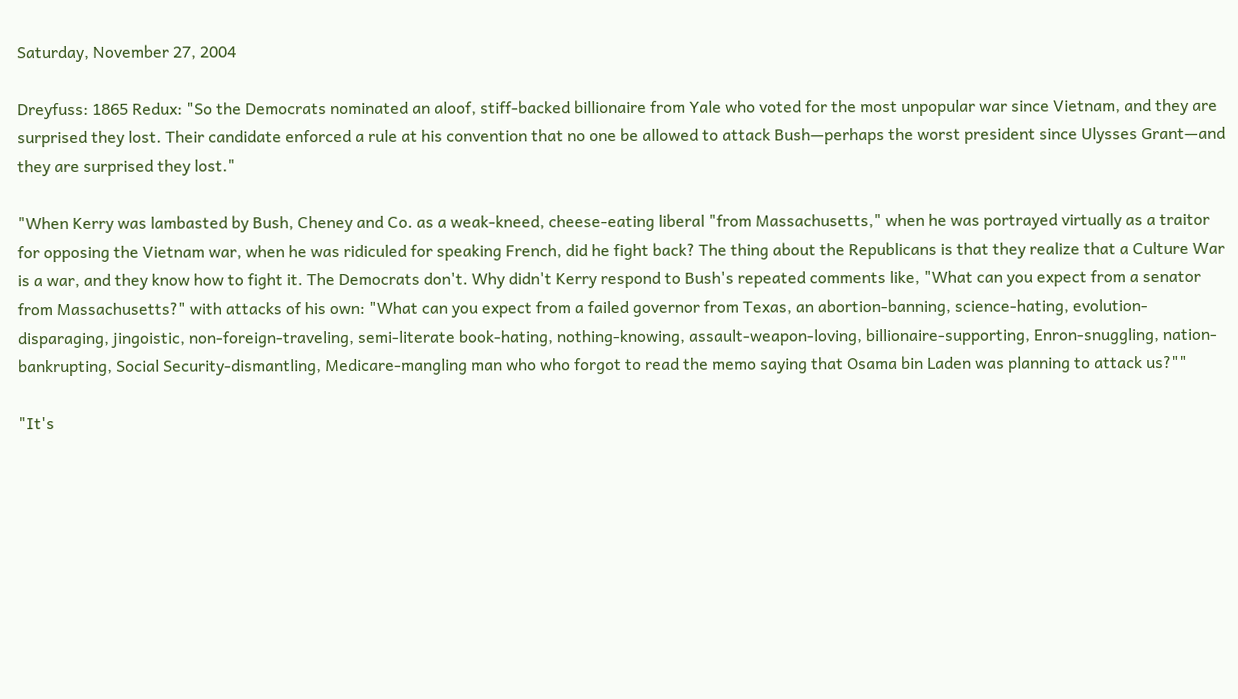Saturday, November 27, 2004

Dreyfuss: 1865 Redux: "So the Democrats nominated an aloof, stiff-backed billionaire from Yale who voted for the most unpopular war since Vietnam, and they are surprised they lost. Their candidate enforced a rule at his convention that no one be allowed to attack Bush—perhaps the worst president since Ulysses Grant—and they are surprised they lost."

"When Kerry was lambasted by Bush, Cheney and Co. as a weak-kneed, cheese-eating liberal "from Massachusetts," when he was portrayed virtually as a traitor for opposing the Vietnam war, when he was ridiculed for speaking French, did he fight back? The thing about the Republicans is that they realize that a Culture War is a war, and they know how to fight it. The Democrats don't. Why didn't Kerry respond to Bush's repeated comments like, "What can you expect from a senator from Massachusetts?" with attacks of his own: "What can you expect from a failed governor from Texas, an abortion-banning, science-hating, evolution-disparaging, jingoistic, non-foreign-traveling, semi-literate book-hating, nothing-knowing, assault-weapon-loving, billionaire-supporting, Enron-snuggling, nation-bankrupting, Social Security-dismantling, Medicare-mangling man who who forgot to read the memo saying that Osama bin Laden was planning to attack us?""

"It's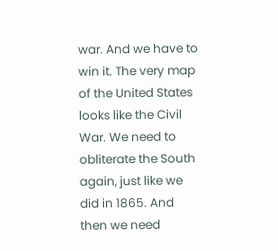war. And we have to win it. The very map of the United States looks like the Civil War. We need to obliterate the South again, just like we did in 1865. And then we need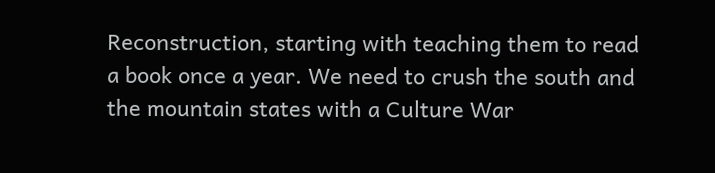Reconstruction, starting with teaching them to read a book once a year. We need to crush the south and the mountain states with a Culture War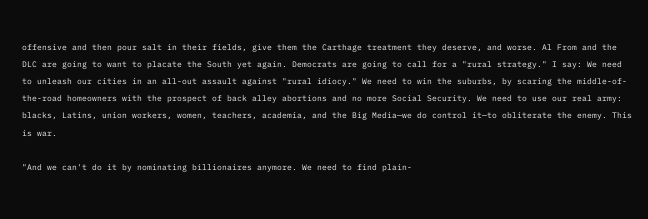offensive and then pour salt in their fields, give them the Carthage treatment they deserve, and worse. Al From and the DLC are going to want to placate the South yet again. Democrats are going to call for a "rural strategy." I say: We need to unleash our cities in an all-out assault against "rural idiocy." We need to win the suburbs, by scaring the middle-of-the-road homeowners with the prospect of back alley abortions and no more Social Security. We need to use our real army: blacks, Latins, union workers, women, teachers, academia, and the Big Media—we do control it—to obliterate the enemy. This is war.

"And we can't do it by nominating billionaires anymore. We need to find plain-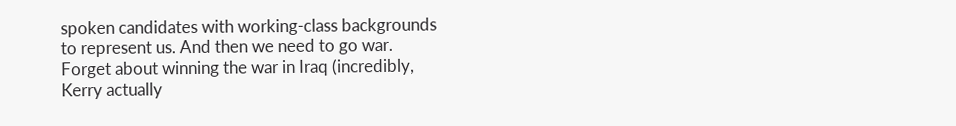spoken candidates with working-class backgrounds to represent us. And then we need to go war. Forget about winning the war in Iraq (incredibly, Kerry actually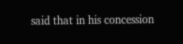said that in his concession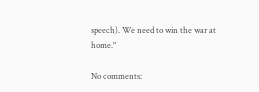speech). We need to win the war at home."

No comments: